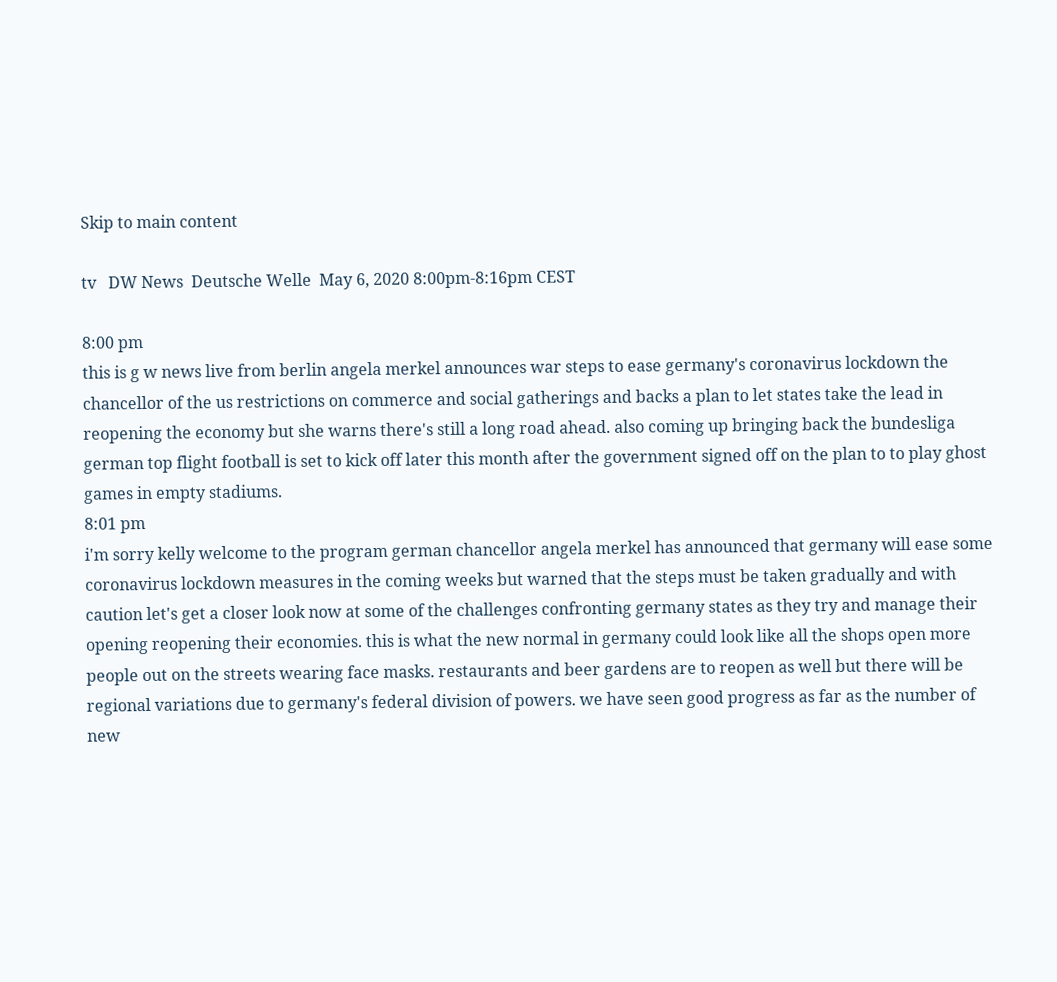Skip to main content

tv   DW News  Deutsche Welle  May 6, 2020 8:00pm-8:16pm CEST

8:00 pm
this is g w news live from berlin angela merkel announces war steps to ease germany's coronavirus lockdown the chancellor of the us restrictions on commerce and social gatherings and backs a plan to let states take the lead in reopening the economy but she warns there's still a long road ahead. also coming up bringing back the bundesliga german top flight football is set to kick off later this month after the government signed off on the plan to to play ghost games in empty stadiums.
8:01 pm
i'm sorry kelly welcome to the program german chancellor angela merkel has announced that germany will ease some coronavirus lockdown measures in the coming weeks but warned that the steps must be taken gradually and with caution let's get a closer look now at some of the challenges confronting germany states as they try and manage their opening reopening their economies. this is what the new normal in germany could look like all the shops open more people out on the streets wearing face masks. restaurants and beer gardens are to reopen as well but there will be regional variations due to germany's federal division of powers. we have seen good progress as far as the number of new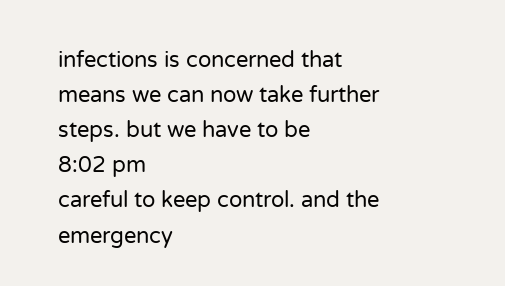infections is concerned that means we can now take further steps. but we have to be
8:02 pm
careful to keep control. and the emergency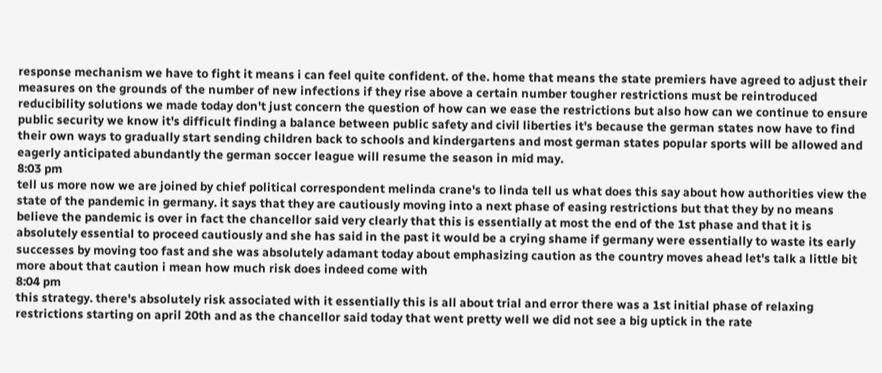response mechanism we have to fight it means i can feel quite confident. of the. home that means the state premiers have agreed to adjust their measures on the grounds of the number of new infections if they rise above a certain number tougher restrictions must be reintroduced reducibility solutions we made today don't just concern the question of how can we ease the restrictions but also how can we continue to ensure public security we know it's difficult finding a balance between public safety and civil liberties it's because the german states now have to find their own ways to gradually start sending children back to schools and kindergartens and most german states popular sports will be allowed and eagerly anticipated abundantly the german soccer league will resume the season in mid may.
8:03 pm
tell us more now we are joined by chief political correspondent melinda crane's to linda tell us what does this say about how authorities view the state of the pandemic in germany. it says that they are cautiously moving into a next phase of easing restrictions but that they by no means believe the pandemic is over in fact the chancellor said very clearly that this is essentially at most the end of the 1st phase and that it is absolutely essential to proceed cautiously and she has said in the past it would be a crying shame if germany were essentially to waste its early successes by moving too fast and she was absolutely adamant today about emphasizing caution as the country moves ahead let's talk a little bit more about that caution i mean how much risk does indeed come with
8:04 pm
this strategy. there's absolutely risk associated with it essentially this is all about trial and error there was a 1st initial phase of relaxing restrictions starting on april 20th and as the chancellor said today that went pretty well we did not see a big uptick in the rate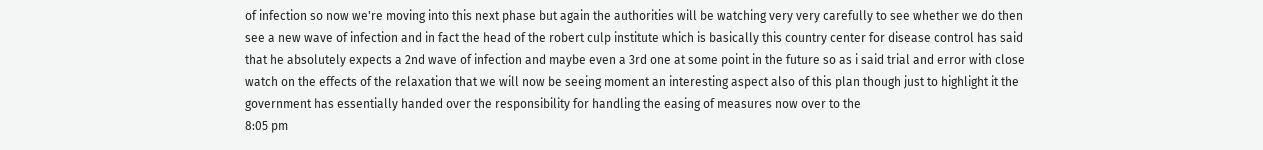of infection so now we're moving into this next phase but again the authorities will be watching very very carefully to see whether we do then see a new wave of infection and in fact the head of the robert culp institute which is basically this country center for disease control has said that he absolutely expects a 2nd wave of infection and maybe even a 3rd one at some point in the future so as i said trial and error with close watch on the effects of the relaxation that we will now be seeing moment an interesting aspect also of this plan though just to highlight it the government has essentially handed over the responsibility for handling the easing of measures now over to the
8:05 pm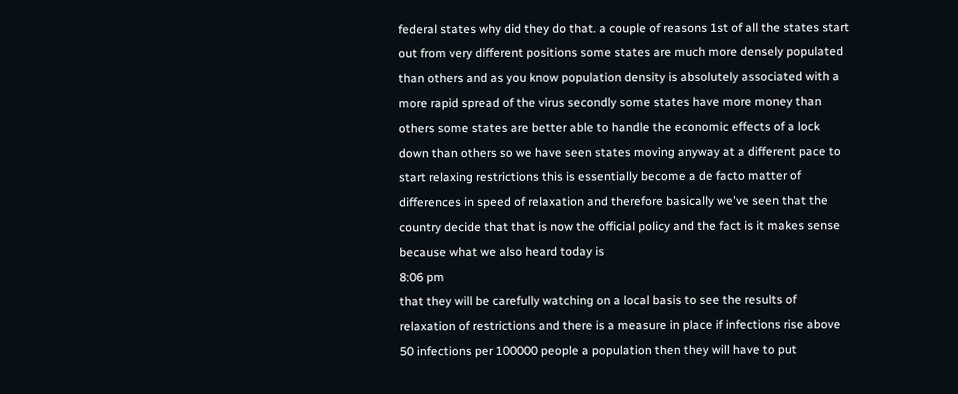federal states why did they do that. a couple of reasons 1st of all the states start out from very different positions some states are much more densely populated than others and as you know population density is absolutely associated with a more rapid spread of the virus secondly some states have more money than others some states are better able to handle the economic effects of a lock down than others so we have seen states moving anyway at a different pace to start relaxing restrictions this is essentially become a de facto matter of differences in speed of relaxation and therefore basically we've seen that the country decide that that is now the official policy and the fact is it makes sense because what we also heard today is
8:06 pm
that they will be carefully watching on a local basis to see the results of relaxation of restrictions and there is a measure in place if infections rise above 50 infections per 100000 people a population then they will have to put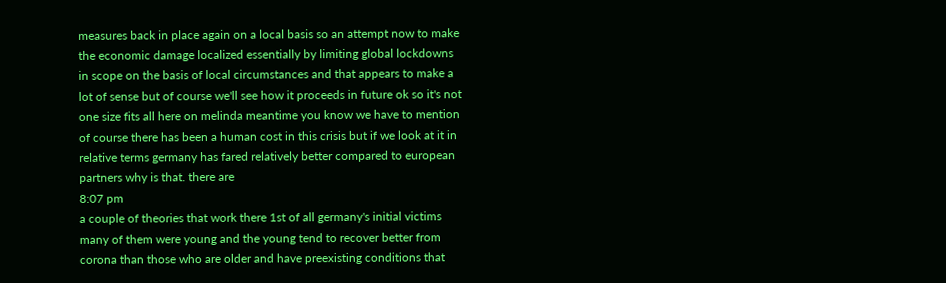measures back in place again on a local basis so an attempt now to make the economic damage localized essentially by limiting global lockdowns in scope on the basis of local circumstances and that appears to make a lot of sense but of course we'll see how it proceeds in future ok so it's not one size fits all here on melinda meantime you know we have to mention of course there has been a human cost in this crisis but if we look at it in relative terms germany has fared relatively better compared to european partners why is that. there are
8:07 pm
a couple of theories that work there 1st of all germany's initial victims many of them were young and the young tend to recover better from corona than those who are older and have preexisting conditions that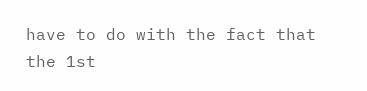have to do with the fact that the 1st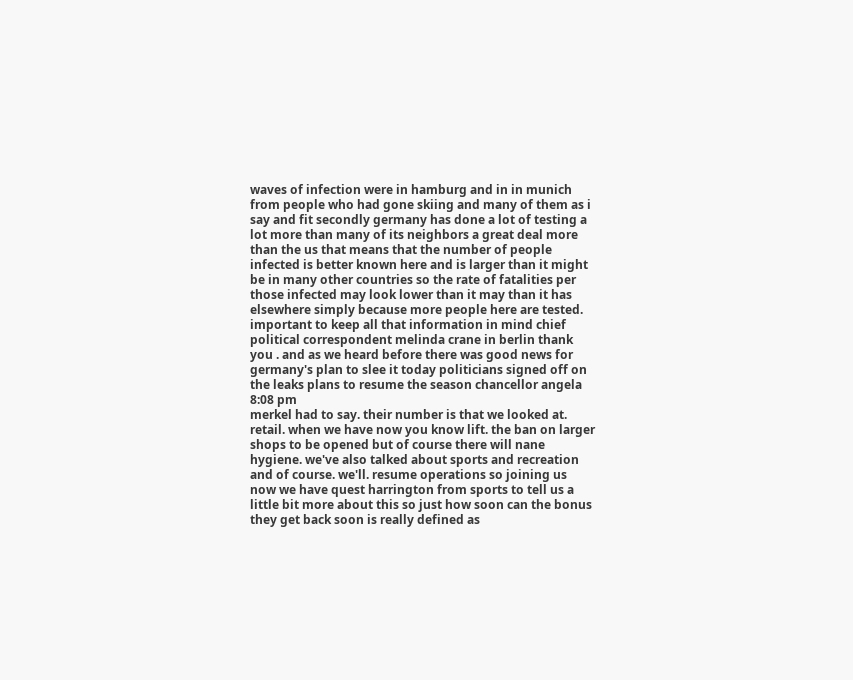waves of infection were in hamburg and in in munich from people who had gone skiing and many of them as i say and fit secondly germany has done a lot of testing a lot more than many of its neighbors a great deal more than the us that means that the number of people infected is better known here and is larger than it might be in many other countries so the rate of fatalities per those infected may look lower than it may than it has elsewhere simply because more people here are tested. important to keep all that information in mind chief political correspondent melinda crane in berlin thank you . and as we heard before there was good news for germany's plan to slee it today politicians signed off on the leaks plans to resume the season chancellor angela
8:08 pm
merkel had to say. their number is that we looked at. retail. when we have now you know lift. the ban on larger shops to be opened but of course there will nane hygiene. we've also talked about sports and recreation and of course. we'll. resume operations so joining us now we have quest harrington from sports to tell us a little bit more about this so just how soon can the bonus they get back soon is really defined as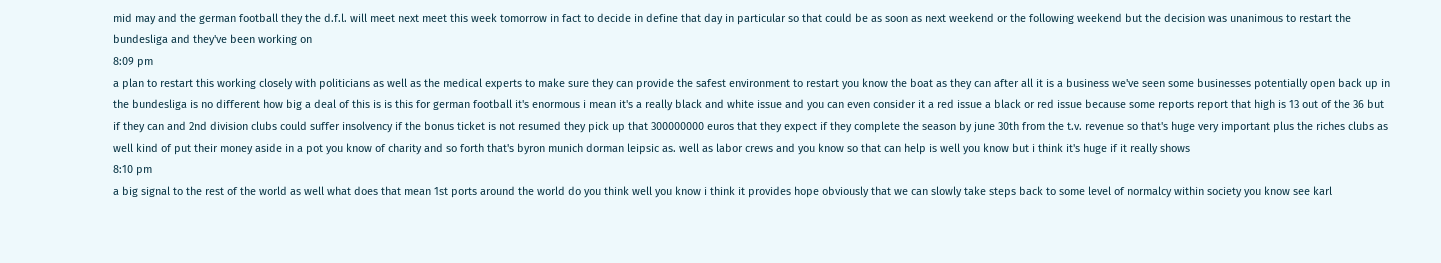mid may and the german football they the d.f.l. will meet next meet this week tomorrow in fact to decide in define that day in particular so that could be as soon as next weekend or the following weekend but the decision was unanimous to restart the bundesliga and they've been working on
8:09 pm
a plan to restart this working closely with politicians as well as the medical experts to make sure they can provide the safest environment to restart you know the boat as they can after all it is a business we've seen some businesses potentially open back up in the bundesliga is no different how big a deal of this is is this for german football it's enormous i mean it's a really black and white issue and you can even consider it a red issue a black or red issue because some reports report that high is 13 out of the 36 but if they can and 2nd division clubs could suffer insolvency if the bonus ticket is not resumed they pick up that 300000000 euros that they expect if they complete the season by june 30th from the t.v. revenue so that's huge very important plus the riches clubs as well kind of put their money aside in a pot you know of charity and so forth that's byron munich dorman leipsic as. well as labor crews and you know so that can help is well you know but i think it's huge if it really shows
8:10 pm
a big signal to the rest of the world as well what does that mean 1st ports around the world do you think well you know i think it provides hope obviously that we can slowly take steps back to some level of normalcy within society you know see karl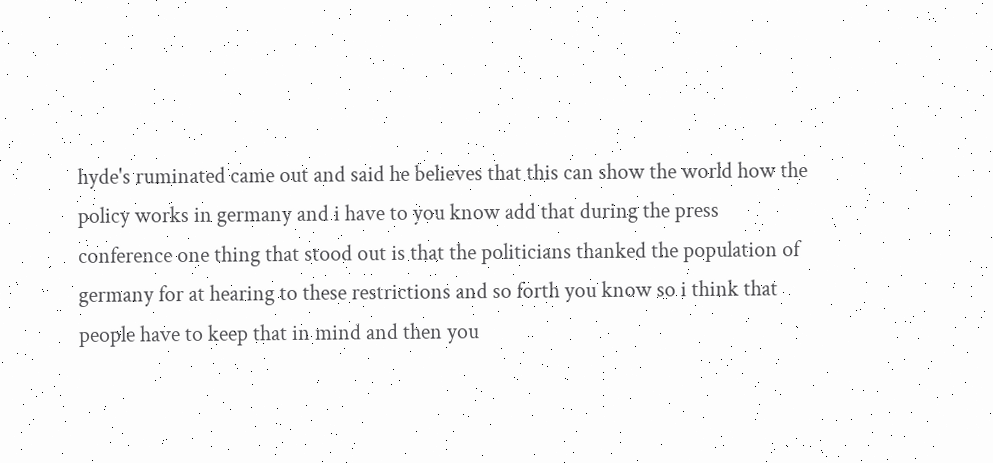hyde's ruminated came out and said he believes that this can show the world how the policy works in germany and i have to you know add that during the press conference one thing that stood out is that the politicians thanked the population of germany for at hearing to these restrictions and so forth you know so i think that people have to keep that in mind and then you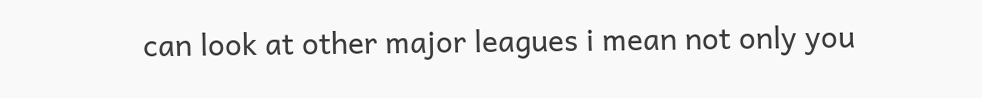can look at other major leagues i mean not only you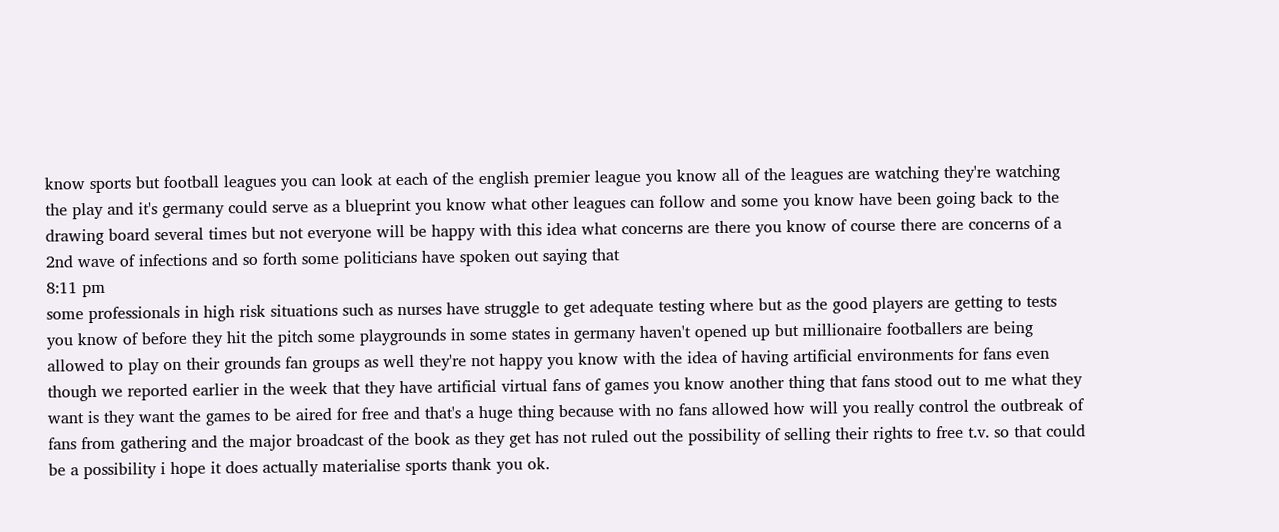know sports but football leagues you can look at each of the english premier league you know all of the leagues are watching they're watching the play and it's germany could serve as a blueprint you know what other leagues can follow and some you know have been going back to the drawing board several times but not everyone will be happy with this idea what concerns are there you know of course there are concerns of a 2nd wave of infections and so forth some politicians have spoken out saying that
8:11 pm
some professionals in high risk situations such as nurses have struggle to get adequate testing where but as the good players are getting to tests you know of before they hit the pitch some playgrounds in some states in germany haven't opened up but millionaire footballers are being allowed to play on their grounds fan groups as well they're not happy you know with the idea of having artificial environments for fans even though we reported earlier in the week that they have artificial virtual fans of games you know another thing that fans stood out to me what they want is they want the games to be aired for free and that's a huge thing because with no fans allowed how will you really control the outbreak of fans from gathering and the major broadcast of the book as they get has not ruled out the possibility of selling their rights to free t.v. so that could be a possibility i hope it does actually materialise sports thank you ok.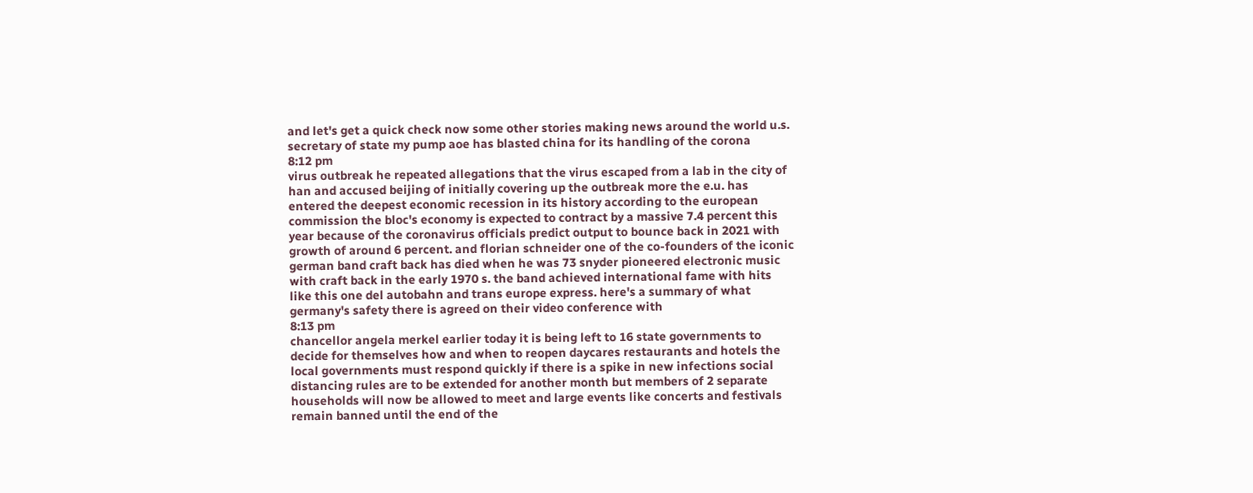and let's get a quick check now some other stories making news around the world u.s. secretary of state my pump aoe has blasted china for its handling of the corona
8:12 pm
virus outbreak he repeated allegations that the virus escaped from a lab in the city of han and accused beijing of initially covering up the outbreak more the e.u. has entered the deepest economic recession in its history according to the european commission the bloc's economy is expected to contract by a massive 7.4 percent this year because of the coronavirus officials predict output to bounce back in 2021 with growth of around 6 percent. and florian schneider one of the co-founders of the iconic german band craft back has died when he was 73 snyder pioneered electronic music with craft back in the early 1970 s. the band achieved international fame with hits like this one del autobahn and trans europe express. here's a summary of what germany's safety there is agreed on their video conference with
8:13 pm
chancellor angela merkel earlier today it is being left to 16 state governments to decide for themselves how and when to reopen daycares restaurants and hotels the local governments must respond quickly if there is a spike in new infections social distancing rules are to be extended for another month but members of 2 separate households will now be allowed to meet and large events like concerts and festivals remain banned until the end of the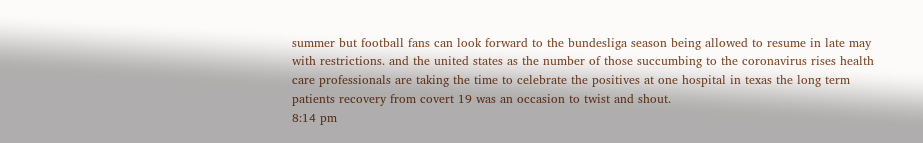summer but football fans can look forward to the bundesliga season being allowed to resume in late may with restrictions. and the united states as the number of those succumbing to the coronavirus rises health care professionals are taking the time to celebrate the positives at one hospital in texas the long term patients recovery from covert 19 was an occasion to twist and shout.
8:14 pm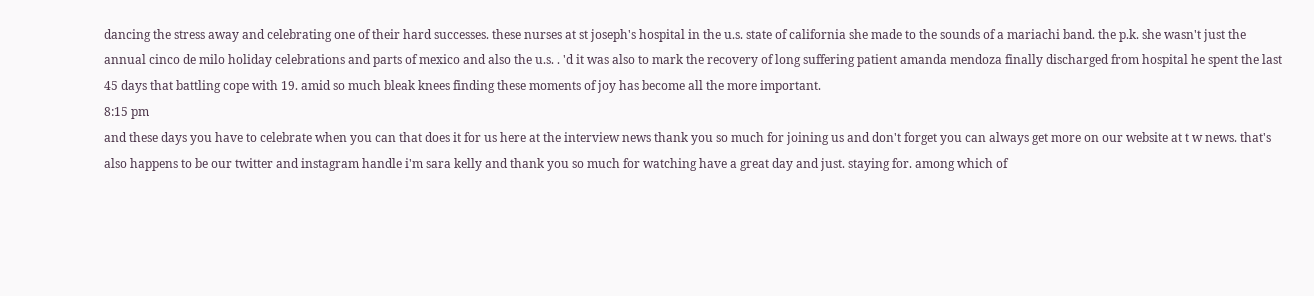dancing the stress away and celebrating one of their hard successes. these nurses at st joseph's hospital in the u.s. state of california she made to the sounds of a mariachi band. the p.k. she wasn't just the annual cinco de milo holiday celebrations and parts of mexico and also the u.s. . 'd it was also to mark the recovery of long suffering patient amanda mendoza finally discharged from hospital he spent the last 45 days that battling cope with 19. amid so much bleak knees finding these moments of joy has become all the more important.
8:15 pm
and these days you have to celebrate when you can that does it for us here at the interview news thank you so much for joining us and don't forget you can always get more on our website at t w news. that's also happens to be our twitter and instagram handle i'm sara kelly and thank you so much for watching have a great day and just. staying for. among which of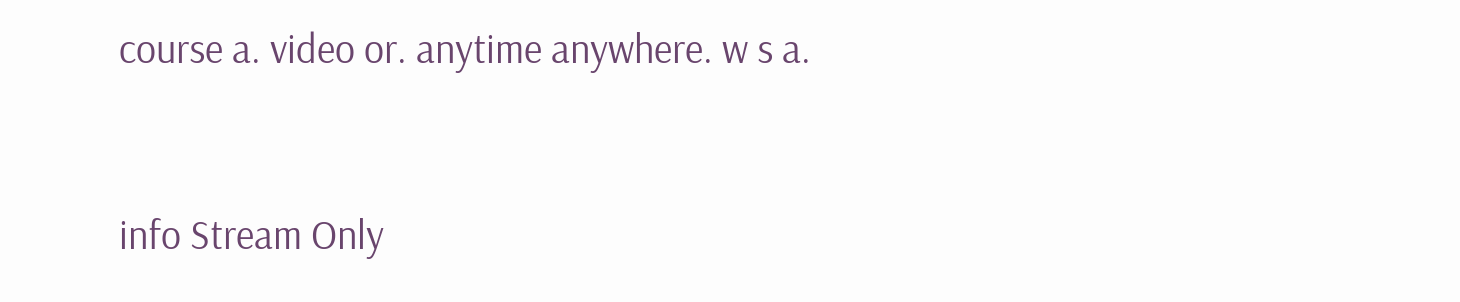course a. video or. anytime anywhere. w s a.


info Stream Only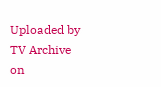Uploaded by TV Archive on